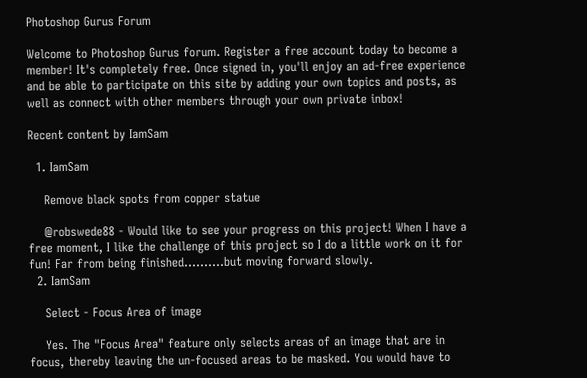Photoshop Gurus Forum

Welcome to Photoshop Gurus forum. Register a free account today to become a member! It's completely free. Once signed in, you'll enjoy an ad-free experience and be able to participate on this site by adding your own topics and posts, as well as connect with other members through your own private inbox!

Recent content by IamSam

  1. IamSam

    Remove black spots from copper statue

    @robswede88 - Would like to see your progress on this project! When I have a free moment, I like the challenge of this project so I do a little work on it for fun! Far from being finished..........but moving forward slowly.
  2. IamSam

    Select - Focus Area of image

    Yes. The "Focus Area" feature only selects areas of an image that are in focus, thereby leaving the un-focused areas to be masked. You would have to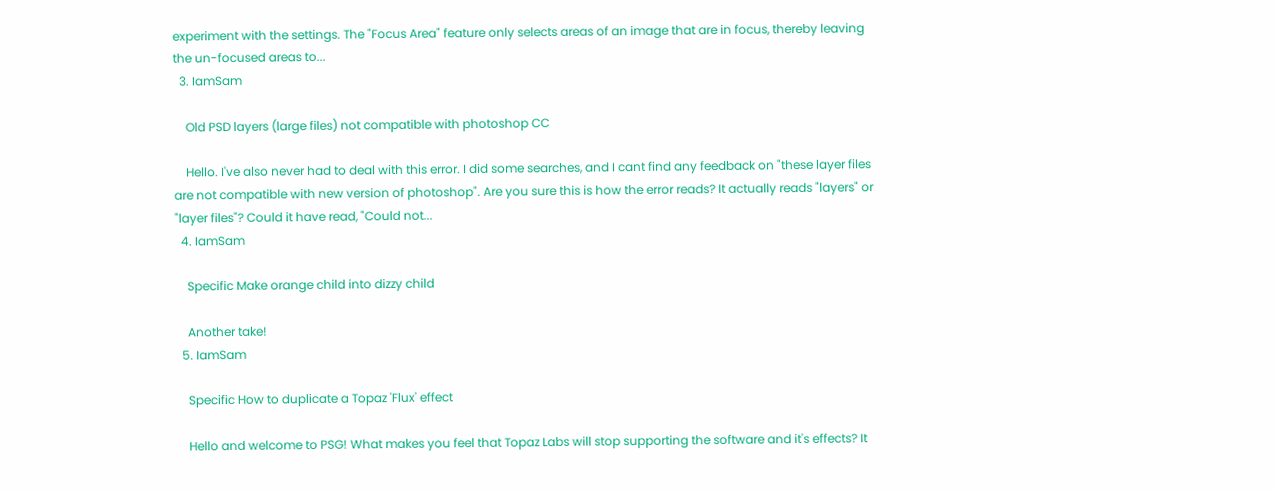experiment with the settings. The "Focus Area" feature only selects areas of an image that are in focus, thereby leaving the un-focused areas to...
  3. IamSam

    Old PSD layers (large files) not compatible with photoshop CC

    Hello. I've also never had to deal with this error. I did some searches, and I cant find any feedback on "these layer files are not compatible with new version of photoshop". Are you sure this is how the error reads? It actually reads "layers" or "layer files"? Could it have read, "Could not...
  4. IamSam

    Specific Make orange child into dizzy child

    Another take!
  5. IamSam

    Specific How to duplicate a Topaz 'Flux' effect

    Hello and welcome to PSG! What makes you feel that Topaz Labs will stop supporting the software and it's effects? It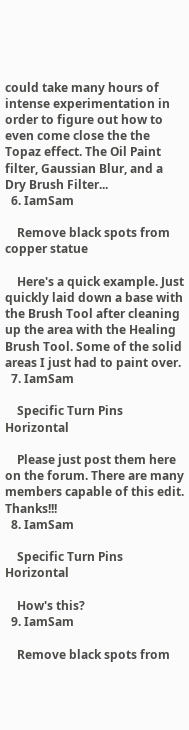could take many hours of intense experimentation in order to figure out how to even come close the the Topaz effect. The Oil Paint filter, Gaussian Blur, and a Dry Brush Filter...
  6. IamSam

    Remove black spots from copper statue

    Here's a quick example. Just quickly laid down a base with the Brush Tool after cleaning up the area with the Healing Brush Tool. Some of the solid areas I just had to paint over.
  7. IamSam

    Specific Turn Pins Horizontal

    Please just post them here on the forum. There are many members capable of this edit. Thanks!!!
  8. IamSam

    Specific Turn Pins Horizontal

    How's this?
  9. IamSam

    Remove black spots from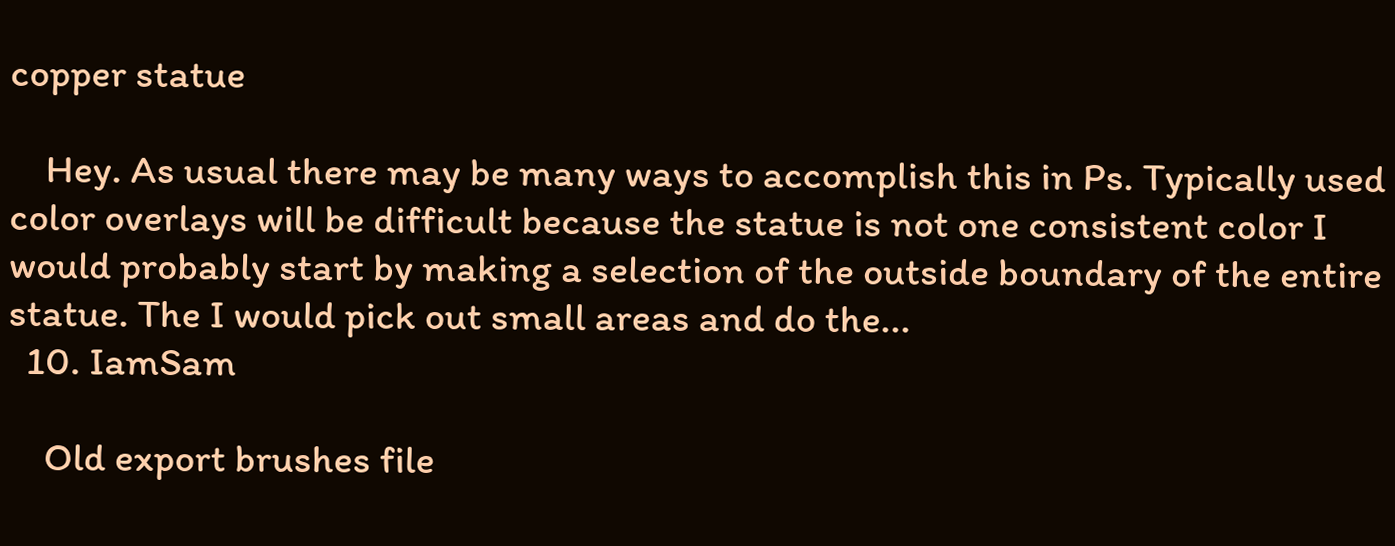copper statue

    Hey. As usual there may be many ways to accomplish this in Ps. Typically used color overlays will be difficult because the statue is not one consistent color I would probably start by making a selection of the outside boundary of the entire statue. The I would pick out small areas and do the...
  10. IamSam

    Old export brushes file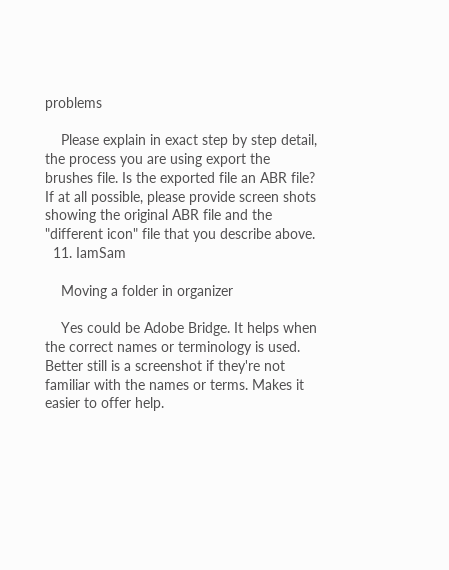problems

    Please explain in exact step by step detail, the process you are using export the brushes file. Is the exported file an ABR file? If at all possible, please provide screen shots showing the original ABR file and the "different icon" file that you describe above.
  11. IamSam

    Moving a folder in organizer

    Yes could be Adobe Bridge. It helps when the correct names or terminology is used. Better still is a screenshot if they're not familiar with the names or terms. Makes it easier to offer help.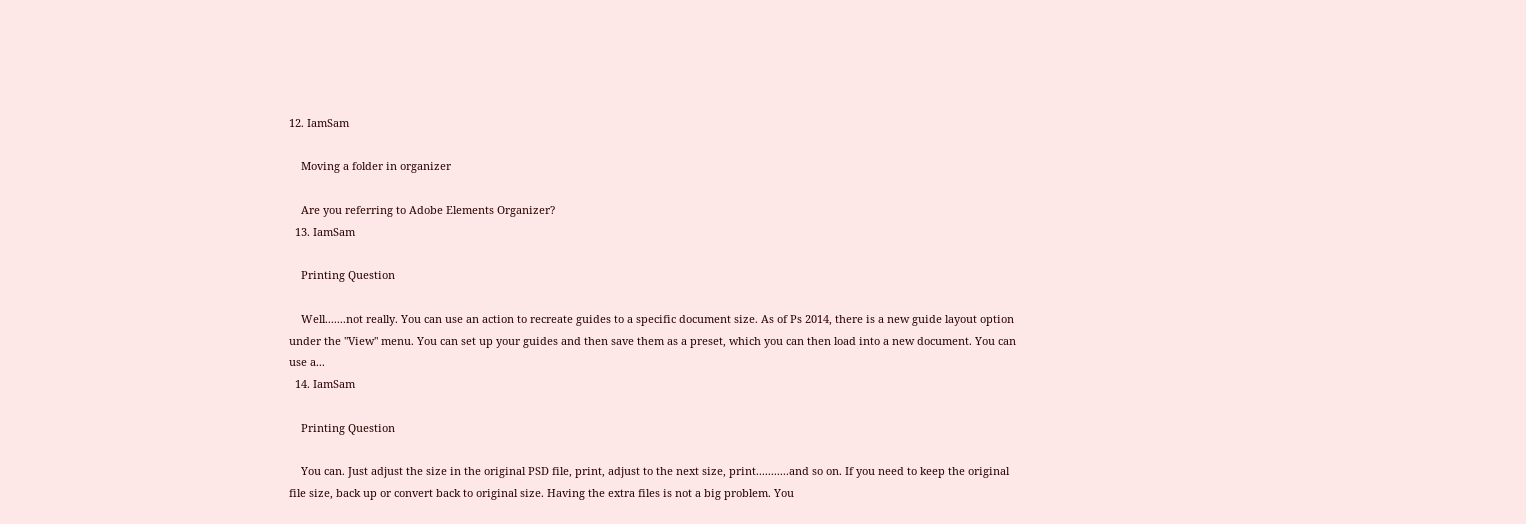12. IamSam

    Moving a folder in organizer

    Are you referring to Adobe Elements Organizer?
  13. IamSam

    Printing Question

    Well.......not really. You can use an action to recreate guides to a specific document size. As of Ps 2014, there is a new guide layout option under the "View" menu. You can set up your guides and then save them as a preset, which you can then load into a new document. You can use a...
  14. IamSam

    Printing Question

    You can. Just adjust the size in the original PSD file, print, adjust to the next size, print...........and so on. If you need to keep the original file size, back up or convert back to original size. Having the extra files is not a big problem. You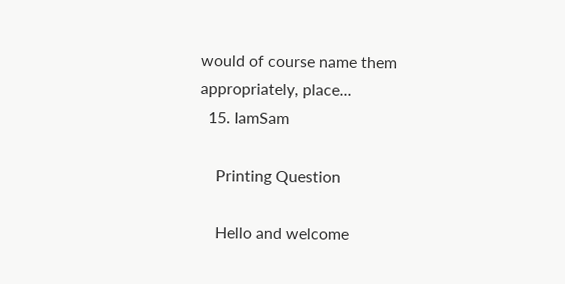would of course name them appropriately, place...
  15. IamSam

    Printing Question

    Hello and welcome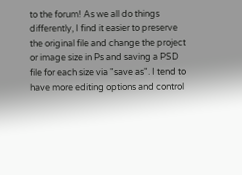to the forum! As we all do things differently, I find it easier to preserve the original file and change the project or image size in Ps and saving a PSD file for each size via "save as". I tend to have more editing options and control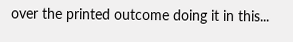over the printed outcome doing it in this...